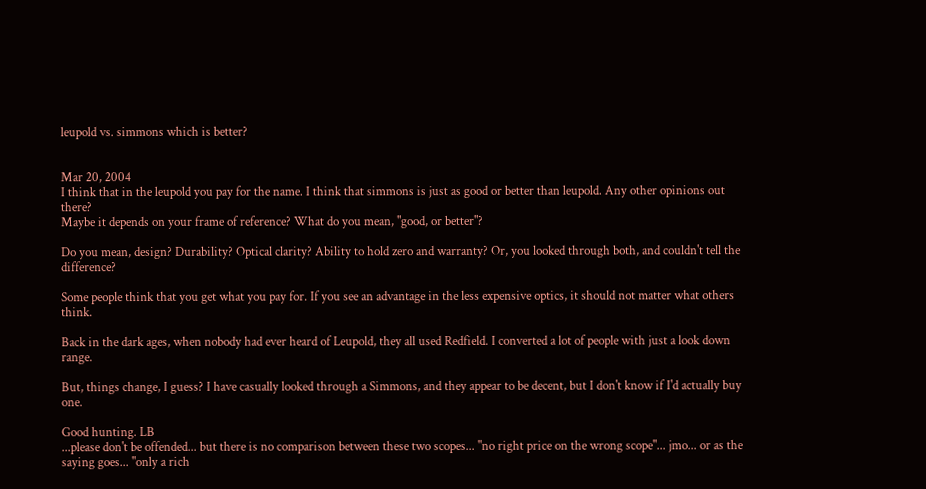leupold vs. simmons which is better?


Mar 20, 2004
I think that in the leupold you pay for the name. I think that simmons is just as good or better than leupold. Any other opinions out there?
Maybe it depends on your frame of reference? What do you mean, "good, or better"?

Do you mean, design? Durability? Optical clarity? Ability to hold zero and warranty? Or, you looked through both, and couldn't tell the difference?

Some people think that you get what you pay for. If you see an advantage in the less expensive optics, it should not matter what others think.

Back in the dark ages, when nobody had ever heard of Leupold, they all used Redfield. I converted a lot of people with just a look down range.

But, things change, I guess? I have casually looked through a Simmons, and they appear to be decent, but I don't know if I'd actually buy one.

Good hunting. LB
...please don't be offended... but there is no comparison between these two scopes... "no right price on the wrong scope"... jmo... or as the saying goes... "only a rich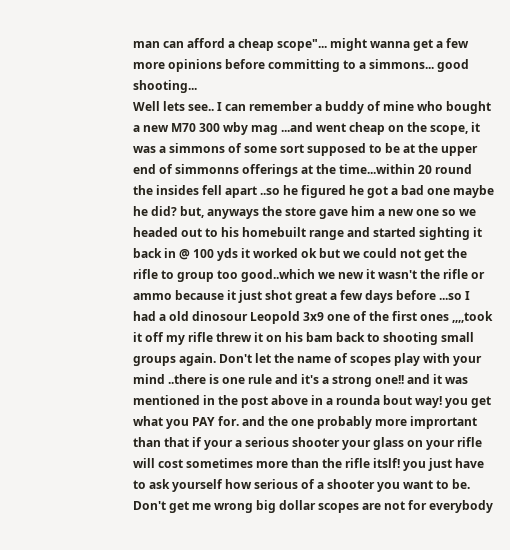man can afford a cheap scope"... might wanna get a few more opinions before committing to a simmons... good shooting...
Well lets see.. I can remember a buddy of mine who bought a new M70 300 wby mag ...and went cheap on the scope, it was a simmons of some sort supposed to be at the upper end of simmonns offerings at the time...within 20 round the insides fell apart ..so he figured he got a bad one maybe he did? but, anyways the store gave him a new one so we headed out to his homebuilt range and started sighting it back in @ 100 yds it worked ok but we could not get the rifle to group too good..which we new it wasn't the rifle or ammo because it just shot great a few days before ...so I had a old dinosour Leopold 3x9 one of the first ones ,,,,took it off my rifle threw it on his bam back to shooting small groups again. Don't let the name of scopes play with your mind ..there is one rule and it's a strong one!! and it was mentioned in the post above in a rounda bout way! you get what you PAY for. and the one probably more imprortant than that if your a serious shooter your glass on your rifle will cost sometimes more than the rifle itslf! you just have to ask yourself how serious of a shooter you want to be. Don't get me wrong big dollar scopes are not for everybody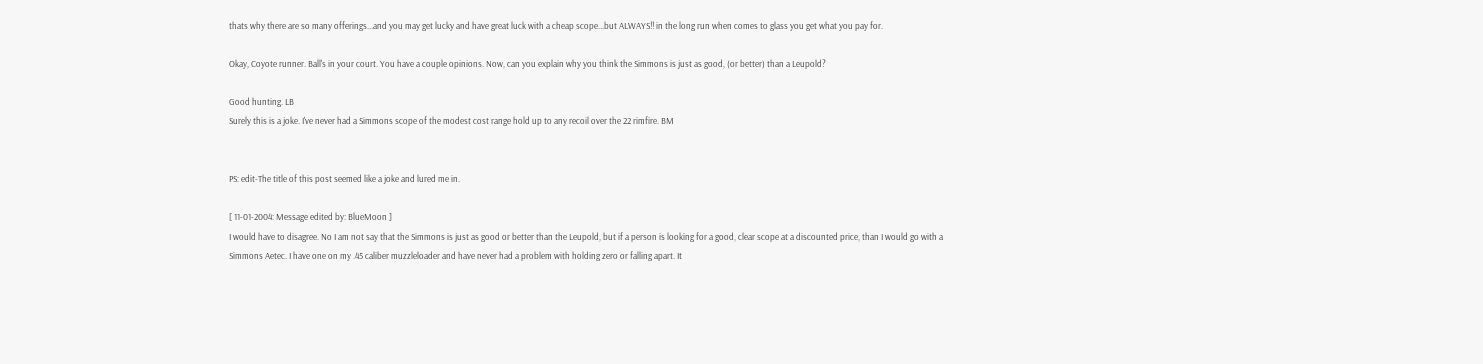thats why there are so many offerings...and you may get lucky and have great luck with a cheap scope...but ALWAYS!! in the long run when comes to glass you get what you pay for.

Okay, Coyote runner. Ball's in your court. You have a couple opinions. Now, can you explain why you think the Simmons is just as good, (or better) than a Leupold?

Good hunting. LB
Surely this is a joke. I've never had a Simmons scope of the modest cost range hold up to any recoil over the 22 rimfire. BM


PS: edit-The title of this post seemed like a joke and lured me in.

[ 11-01-2004: Message edited by: BlueMoon ]
I would have to disagree. No I am not say that the Simmons is just as good or better than the Leupold, but if a person is looking for a good, clear scope at a discounted price, than I would go with a Simmons Aetec. I have one on my .45 caliber muzzleloader and have never had a problem with holding zero or falling apart. It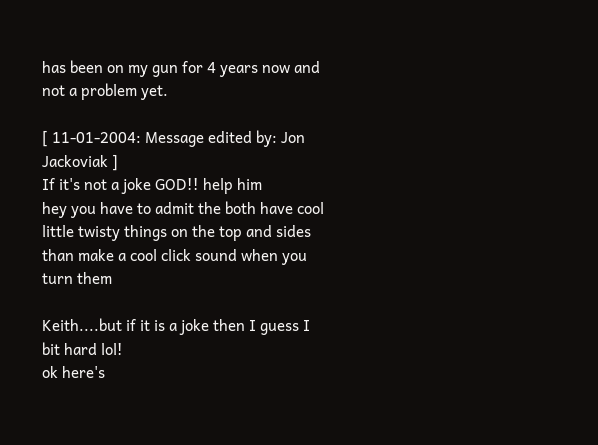has been on my gun for 4 years now and not a problem yet.

[ 11-01-2004: Message edited by: Jon Jackoviak ]
If it's not a joke GOD!! help him
hey you have to admit the both have cool little twisty things on the top and sides than make a cool click sound when you turn them

Keith....but if it is a joke then I guess I bit hard lol!
ok here's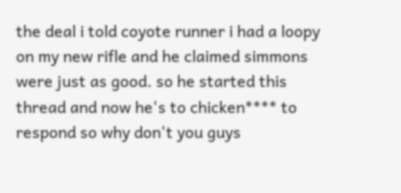the deal i told coyote runner i had a loopy on my new rifle and he claimed simmons were just as good. so he started this thread and now he's to chicken**** to respond so why don't you guys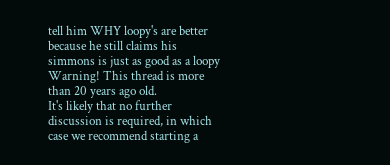tell him WHY loopy's are better because he still claims his simmons is just as good as a loopy
Warning! This thread is more than 20 years ago old.
It's likely that no further discussion is required, in which case we recommend starting a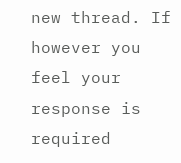new thread. If however you feel your response is required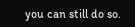you can still do so.